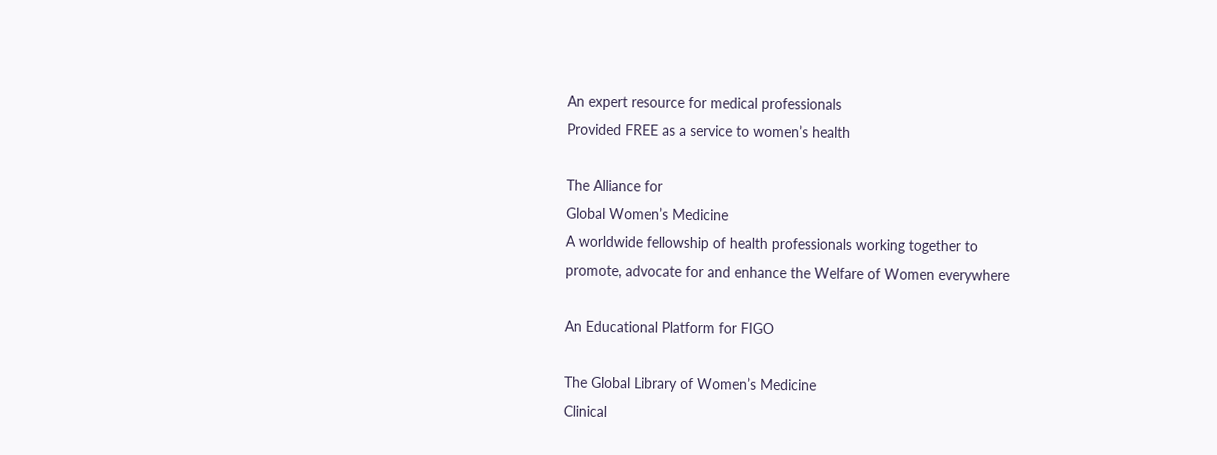An expert resource for medical professionals
Provided FREE as a service to women’s health

The Alliance for
Global Women’s Medicine
A worldwide fellowship of health professionals working together to
promote, advocate for and enhance the Welfare of Women everywhere

An Educational Platform for FIGO

The Global Library of Women’s Medicine
Clinical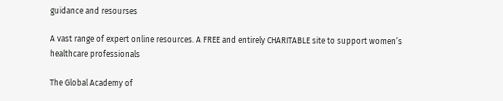guidance and resourses

A vast range of expert online resources. A FREE and entirely CHARITABLE site to support women’s healthcare professionals

The Global Academy of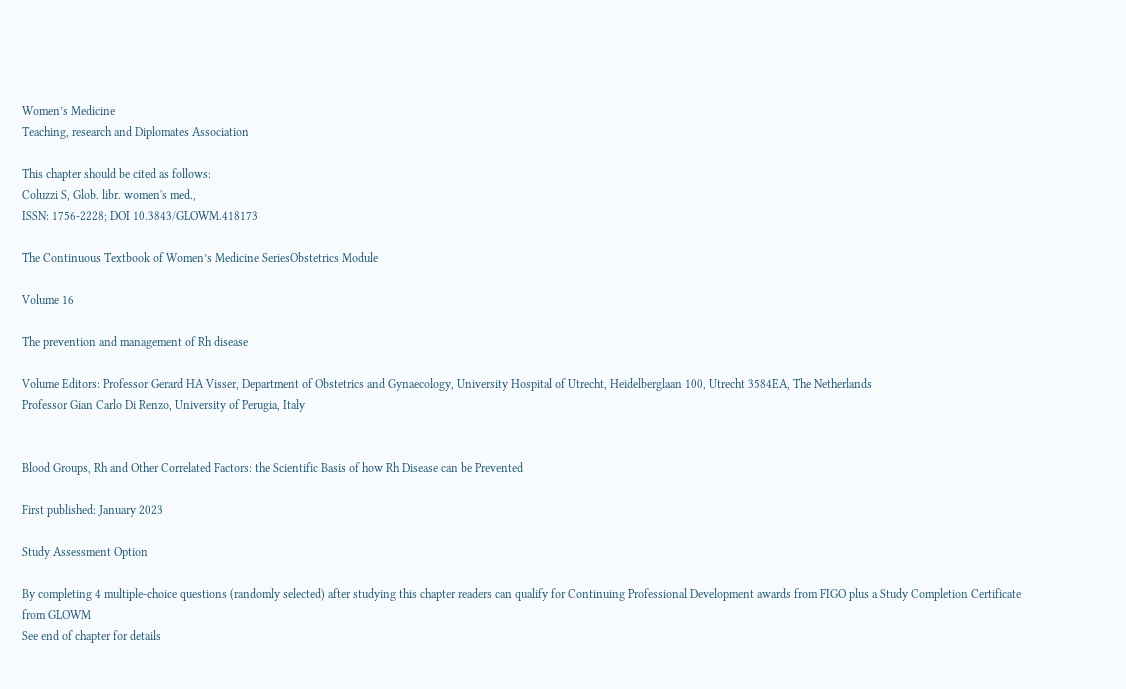Women’s Medicine
Teaching, research and Diplomates Association

This chapter should be cited as follows:
Coluzzi S, Glob. libr. women's med.,
ISSN: 1756-2228; DOI 10.3843/GLOWM.418173

The Continuous Textbook of Women’s Medicine SeriesObstetrics Module

Volume 16

The prevention and management of Rh disease

Volume Editors: Professor Gerard HA Visser, Department of Obstetrics and Gynaecology, University Hospital of Utrecht, Heidelberglaan 100, Utrecht 3584EA, The Netherlands
Professor Gian Carlo Di Renzo, University of Perugia, Italy


Blood Groups, Rh and Other Correlated Factors: the Scientific Basis of how Rh Disease can be Prevented

First published: January 2023

Study Assessment Option

By completing 4 multiple-choice questions (randomly selected) after studying this chapter readers can qualify for Continuing Professional Development awards from FIGO plus a Study Completion Certificate from GLOWM
See end of chapter for details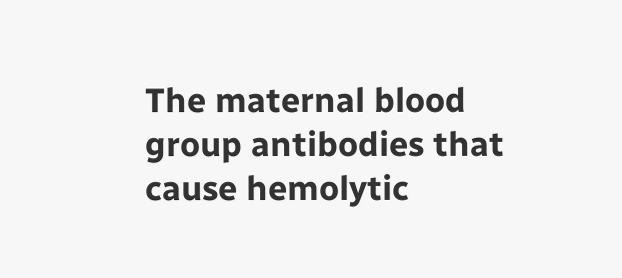The maternal blood group antibodies that cause hemolytic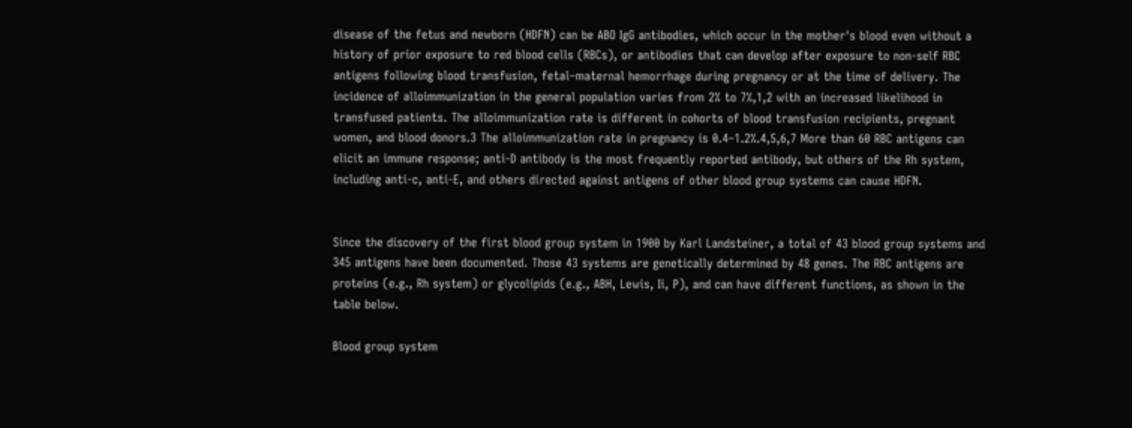disease of the fetus and newborn (HDFN) can be ABO IgG antibodies, which occur in the mother's blood even without a history of prior exposure to red blood cells (RBCs), or antibodies that can develop after exposure to non-self RBC antigens following blood transfusion, fetal–maternal hemorrhage during pregnancy or at the time of delivery. The incidence of alloimmunization in the general population varies from 2% to 7%,1,2 with an increased likelihood in transfused patients. The alloimmunization rate is different in cohorts of blood transfusion recipients, pregnant women, and blood donors.3 The alloimmunization rate in pregnancy is 0.4–1.2%.4,5,6,7 More than 60 RBC antigens can elicit an immune response; anti-D antibody is the most frequently reported antibody, but others of the Rh system, including anti-c, anti-E, and others directed against antigens of other blood group systems can cause HDFN.


Since the discovery of the first blood group system in 1900 by Karl Landsteiner, a total of 43 blood group systems and 345 antigens have been documented. Those 43 systems are genetically determined by 48 genes. The RBC antigens are proteins (e.g., Rh system) or glycolipids (e.g., ABH, Lewis, Ii, P), and can have different functions, as shown in the table below.

Blood group system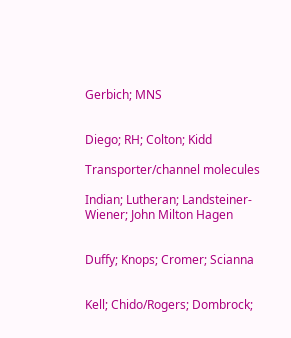Gerbich; MNS


Diego; RH; Colton; Kidd

Transporter/channel molecules

Indian; Lutheran; Landsteiner-Wiener; John Milton Hagen


Duffy; Knops; Cromer; Scianna


Kell; Chido/Rogers; Dombrock;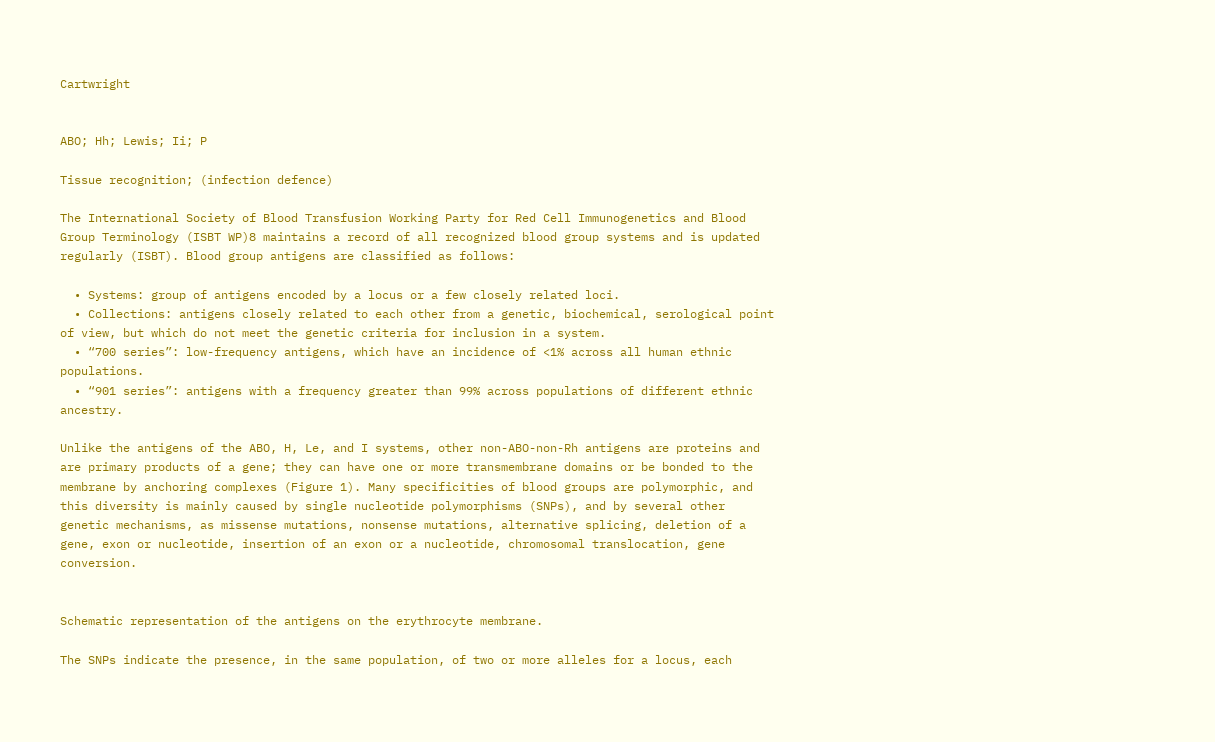Cartwright


ABO; Hh; Lewis; Ii; P

Tissue recognition; (infection defence)

The International Society of Blood Transfusion Working Party for Red Cell Immunogenetics and Blood Group Terminology (ISBT WP)8 maintains a record of all recognized blood group systems and is updated regularly (ISBT). Blood group antigens are classified as follows:

  • Systems: group of antigens encoded by a locus or a few closely related loci.
  • Collections: antigens closely related to each other from a genetic, biochemical, serological point of view, but which do not meet the genetic criteria for inclusion in a system.
  • “700 series”: low-frequency antigens, which have an incidence of <1% across all human ethnic populations.
  • “901 series”: antigens with a frequency greater than 99% across populations of different ethnic ancestry.

Unlike the antigens of the ABO, H, Le, and I systems, other non-ABO-non-Rh antigens are proteins and are primary products of a gene; they can have one or more transmembrane domains or be bonded to the membrane by anchoring complexes (Figure 1). Many specificities of blood groups are polymorphic, and this diversity is mainly caused by single nucleotide polymorphisms (SNPs), and by several other genetic mechanisms, as missense mutations, nonsense mutations, alternative splicing, deletion of a gene, exon or nucleotide, insertion of an exon or a nucleotide, chromosomal translocation, gene conversion.


Schematic representation of the antigens on the erythrocyte membrane.

The SNPs indicate the presence, in the same population, of two or more alleles for a locus, each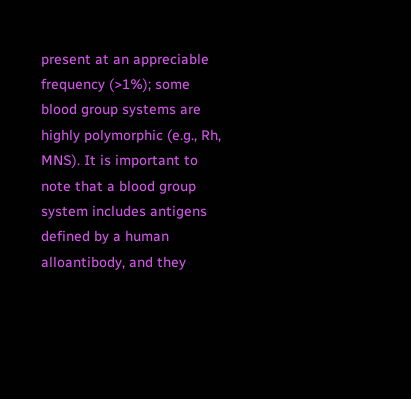present at an appreciable frequency (>1%); some blood group systems are highly polymorphic (e.g., Rh, MNS). It is important to note that a blood group system includes antigens defined by a human alloantibody, and they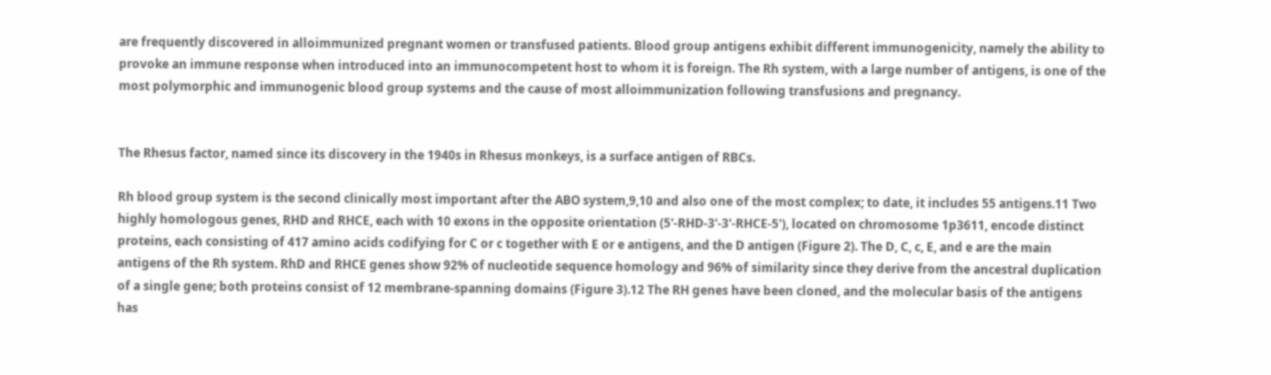are frequently discovered in alloimmunized pregnant women or transfused patients. Blood group antigens exhibit different immunogenicity, namely the ability to provoke an immune response when introduced into an immunocompetent host to whom it is foreign. The Rh system, with a large number of antigens, is one of the most polymorphic and immunogenic blood group systems and the cause of most alloimmunization following transfusions and pregnancy.


The Rhesus factor, named since its discovery in the 1940s in Rhesus monkeys, is a surface antigen of RBCs.

Rh blood group system is the second clinically most important after the ABO system,9,10 and also one of the most complex; to date, it includes 55 antigens.11 Two highly homologous genes, RHD and RHCE, each with 10 exons in the opposite orientation (5'-RHD-3'-3'-RHCE-5'), located on chromosome 1p3611, encode distinct proteins, each consisting of 417 amino acids codifying for C or c together with E or e antigens, and the D antigen (Figure 2). The D, C, c, E, and e are the main antigens of the Rh system. RhD and RHCE genes show 92% of nucleotide sequence homology and 96% of similarity since they derive from the ancestral duplication of a single gene; both proteins consist of 12 membrane-spanning domains (Figure 3).12 The RH genes have been cloned, and the molecular basis of the antigens has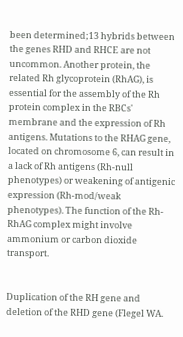been determined;13 hybrids between the genes RHD and RHCE are not uncommon. Another protein, the related Rh glycoprotein (RhAG), is essential for the assembly of the Rh protein complex in the RBCs' membrane and the expression of Rh antigens. Mutations to the RHAG gene, located on chromosome 6, can result in a lack of Rh antigens (Rh-null phenotypes) or weakening of antigenic expression (Rh-mod/weak phenotypes). The function of the Rh-RhAG complex might involve ammonium or carbon dioxide transport.


Duplication of the RH gene and deletion of the RHD gene (Flegel WA.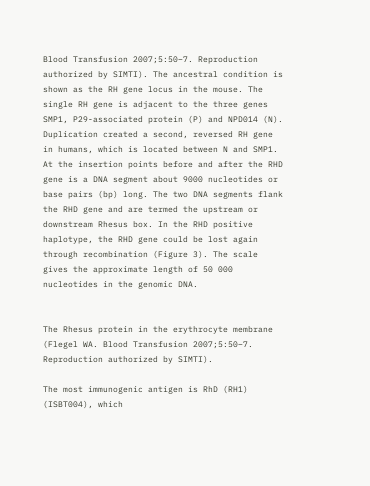Blood Transfusion 2007;5:50–7. Reproduction authorized by SIMTI). The ancestral condition is shown as the RH gene locus in the mouse. The single RH gene is adjacent to the three genes SMP1, P29-associated protein (P) and NPD014 (N). Duplication created a second, reversed RH gene in humans, which is located between N and SMP1. At the insertion points before and after the RHD gene is a DNA segment about 9000 nucleotides or base pairs (bp) long. The two DNA segments flank the RHD gene and are termed the upstream or downstream Rhesus box. In the RHD positive haplotype, the RHD gene could be lost again through recombination (Figure 3). The scale gives the approximate length of 50 000 nucleotides in the genomic DNA.


The Rhesus protein in the erythrocyte membrane (Flegel WA. Blood Transfusion 2007;5:50–7. Reproduction authorized by SIMTI).

The most immunogenic antigen is RhD (RH1) (ISBT004), which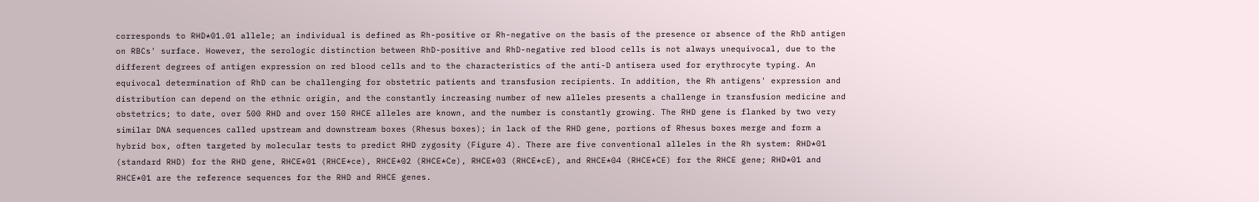corresponds to RHD*01.01 allele; an individual is defined as Rh-positive or Rh-negative on the basis of the presence or absence of the RhD antigen on RBCs' surface. However, the serologic distinction between RhD-positive and RhD-negative red blood cells is not always unequivocal, due to the different degrees of antigen expression on red blood cells and to the characteristics of the anti-D antisera used for erythrocyte typing. An equivocal determination of RhD can be challenging for obstetric patients and transfusion recipients. In addition, the Rh antigens' expression and distribution can depend on the ethnic origin, and the constantly increasing number of new alleles presents a challenge in transfusion medicine and obstetrics; to date, over 500 RHD and over 150 RHCE alleles are known, and the number is constantly growing. The RHD gene is flanked by two very similar DNA sequences called upstream and downstream boxes (Rhesus boxes); in lack of the RHD gene, portions of Rhesus boxes merge and form a hybrid box, often targeted by molecular tests to predict RHD zygosity (Figure 4). There are five conventional alleles in the Rh system: RHD*01 (standard RHD) for the RHD gene, RHCE*01 (RHCE*ce), RHCE*02 (RHCE*Ce), RHCE*03 (RHCE*cE), and RHCE*04 (RHCE*CE) for the RHCE gene; RHD*01 and RHCE*01 are the reference sequences for the RHD and RHCE genes.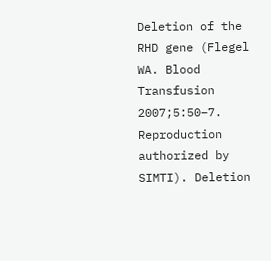Deletion of the RHD gene (Flegel WA. Blood Transfusion 2007;5:50–7. Reproduction authorized by SIMTI). Deletion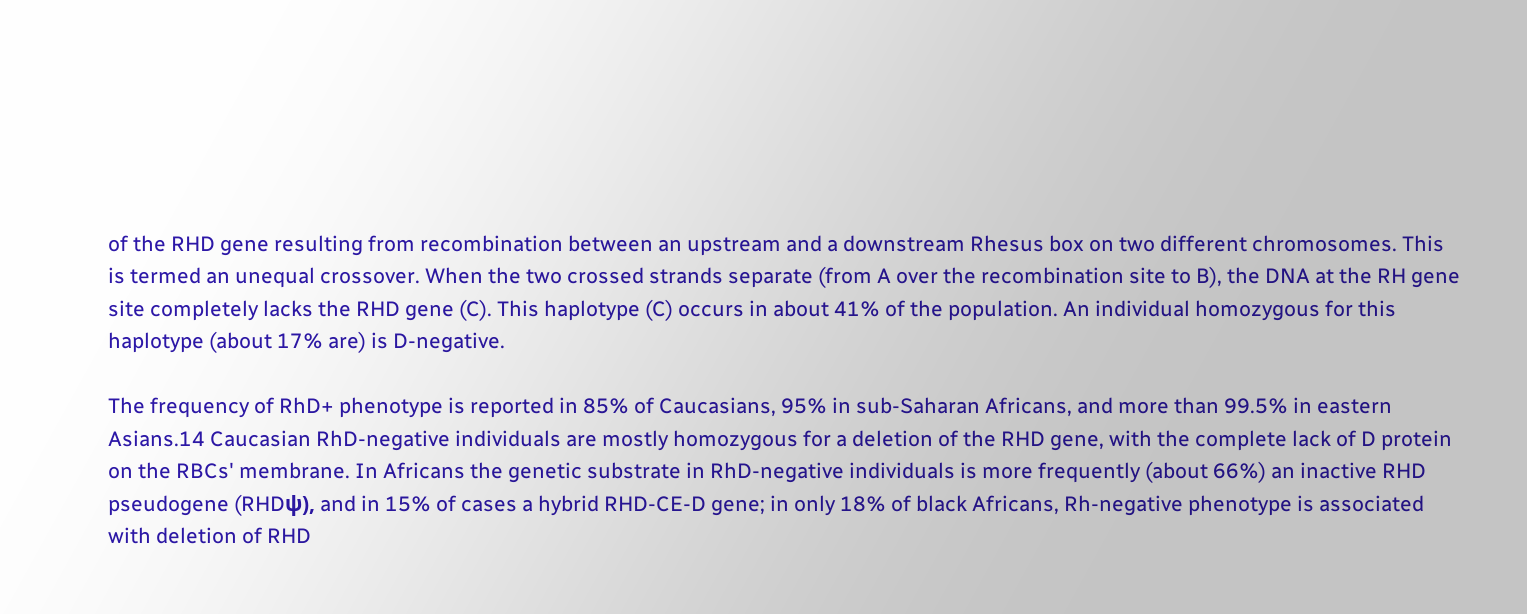of the RHD gene resulting from recombination between an upstream and a downstream Rhesus box on two different chromosomes. This is termed an unequal crossover. When the two crossed strands separate (from A over the recombination site to B), the DNA at the RH gene site completely lacks the RHD gene (C). This haplotype (C) occurs in about 41% of the population. An individual homozygous for this haplotype (about 17% are) is D-negative.

The frequency of RhD+ phenotype is reported in 85% of Caucasians, 95% in sub-Saharan Africans, and more than 99.5% in eastern Asians.14 Caucasian RhD-negative individuals are mostly homozygous for a deletion of the RHD gene, with the complete lack of D protein on the RBCs' membrane. In Africans the genetic substrate in RhD-negative individuals is more frequently (about 66%) an inactive RHD pseudogene (RHDψ), and in 15% of cases a hybrid RHD-CE-D gene; in only 18% of black Africans, Rh-negative phenotype is associated with deletion of RHD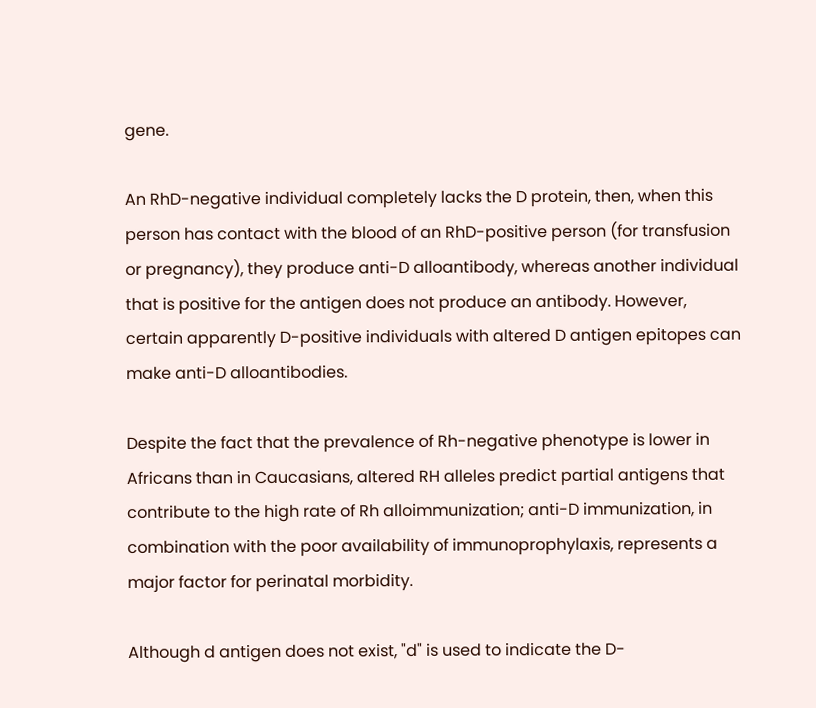gene.

An RhD-negative individual completely lacks the D protein, then, when this person has contact with the blood of an RhD-positive person (for transfusion or pregnancy), they produce anti-D alloantibody, whereas another individual that is positive for the antigen does not produce an antibody. However, certain apparently D-positive individuals with altered D antigen epitopes can make anti-D alloantibodies.

Despite the fact that the prevalence of Rh-negative phenotype is lower in Africans than in Caucasians, altered RH alleles predict partial antigens that contribute to the high rate of Rh alloimmunization; anti-D immunization, in combination with the poor availability of immunoprophylaxis, represents a major factor for perinatal morbidity.

Although d antigen does not exist, "d" is used to indicate the D-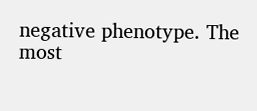negative phenotype. The most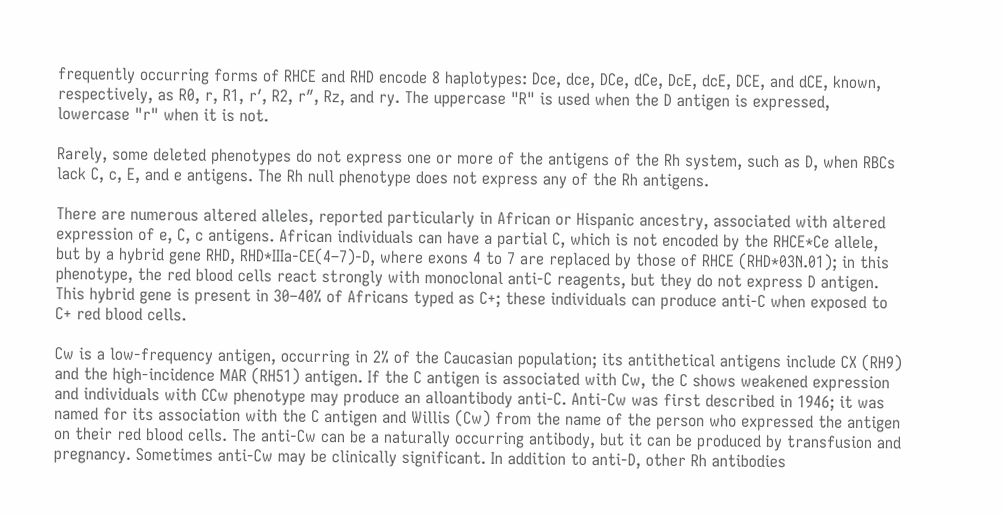frequently occurring forms of RHCE and RHD encode 8 haplotypes: Dce, dce, DCe, dCe, DcE, dcE, DCE, and dCE, known, respectively, as R0, r, R1, r′, R2, r″, Rz, and ry. The uppercase "R" is used when the D antigen is expressed, lowercase "r" when it is not.

Rarely, some deleted phenotypes do not express one or more of the antigens of the Rh system, such as D, when RBCs lack C, c, E, and e antigens. The Rh null phenotype does not express any of the Rh antigens.

There are numerous altered alleles, reported particularly in African or Hispanic ancestry, associated with altered expression of e, C, c antigens. African individuals can have a partial C, which is not encoded by the RHCE*Ce allele, but by a hybrid gene RHD, RHD*IIIa-CE(4–7)-D, where exons 4 to 7 are replaced by those of RHCE (RHD*03N.01); in this phenotype, the red blood cells react strongly with monoclonal anti-C reagents, but they do not express D antigen. This hybrid gene is present in 30–40% of Africans typed as C+; these individuals can produce anti-C when exposed to C+ red blood cells.

Cw is a low-frequency antigen, occurring in 2% of the Caucasian population; its antithetical antigens include CX (RH9) and the high-incidence MAR (RH51) antigen. If the C antigen is associated with Cw, the C shows weakened expression and individuals with CCw phenotype may produce an alloantibody anti-C. Anti-Cw was first described in 1946; it was named for its association with the C antigen and Willis (Cw) from the name of the person who expressed the antigen on their red blood cells. The anti-Cw can be a naturally occurring antibody, but it can be produced by transfusion and pregnancy. Sometimes anti-Cw may be clinically significant. In addition to anti-D, other Rh antibodies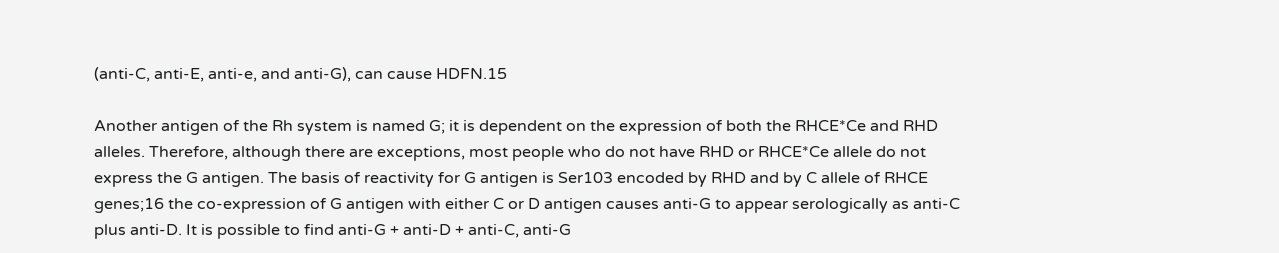(anti-C, anti-E, anti-e, and anti-G), can cause HDFN.15

Another antigen of the Rh system is named G; it is dependent on the expression of both the RHCE*Ce and RHD alleles. Therefore, although there are exceptions, most people who do not have RHD or RHCE*Ce allele do not express the G antigen. The basis of reactivity for G antigen is Ser103 encoded by RHD and by C allele of RHCE genes;16 the co-expression of G antigen with either C or D antigen causes anti-G to appear serologically as anti-C plus anti-D. It is possible to find anti-G + anti-D + anti-C, anti-G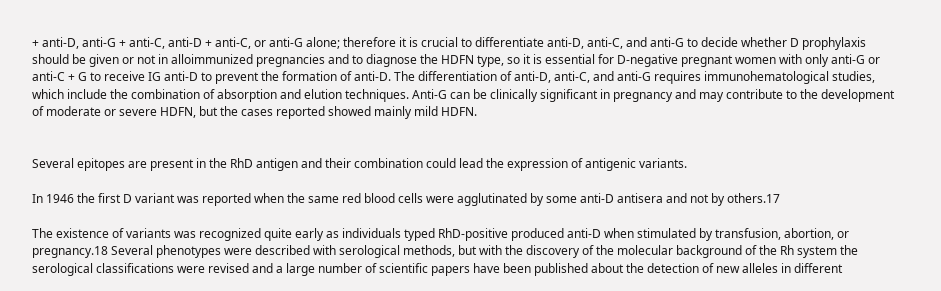+ anti-D, anti-G + anti-C, anti-D + anti-C, or anti-G alone; therefore it is crucial to differentiate anti-D, anti-C, and anti-G to decide whether D prophylaxis should be given or not in alloimmunized pregnancies and to diagnose the HDFN type, so it is essential for D-negative pregnant women with only anti-G or anti-C + G to receive IG anti-D to prevent the formation of anti-D. The differentiation of anti-D, anti-C, and anti-G requires immunohematological studies, which include the combination of absorption and elution techniques. Anti-G can be clinically significant in pregnancy and may contribute to the development of moderate or severe HDFN, but the cases reported showed mainly mild HDFN.


Several epitopes are present in the RhD antigen and their combination could lead the expression of antigenic variants.

In 1946 the first D variant was reported when the same red blood cells were agglutinated by some anti-D antisera and not by others.17

The existence of variants was recognized quite early as individuals typed RhD-positive produced anti-D when stimulated by transfusion, abortion, or pregnancy.18 Several phenotypes were described with serological methods, but with the discovery of the molecular background of the Rh system the serological classifications were revised and a large number of scientific papers have been published about the detection of new alleles in different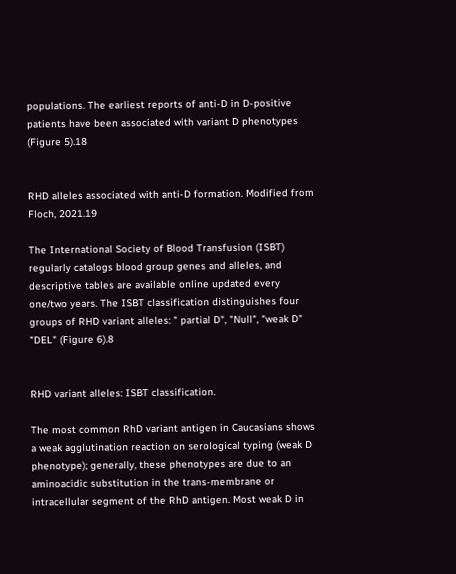populations. The earliest reports of anti-D in D-positive patients have been associated with variant D phenotypes (Figure 5).18


RHD alleles associated with anti-D formation. Modified from Floch, 2021.19

The International Society of Blood Transfusion (ISBT) regularly catalogs blood group genes and alleles, and descriptive tables are available online updated every one/two years. The ISBT classification distinguishes four groups of RHD variant alleles: " partial D", "Null", "weak D" "DEL" (Figure 6).8


RHD variant alleles: ISBT classification.

The most common RhD variant antigen in Caucasians shows a weak agglutination reaction on serological typing (weak D phenotype); generally, these phenotypes are due to an aminoacidic substitution in the trans-membrane or intracellular segment of the RhD antigen. Most weak D in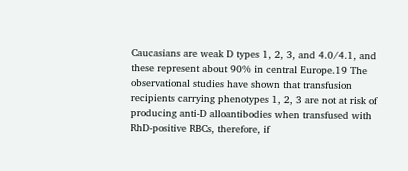Caucasians are weak D types 1, 2, 3, and 4.0/4.1, and these represent about 90% in central Europe.19 The observational studies have shown that transfusion recipients carrying phenotypes 1, 2, 3 are not at risk of producing anti-D alloantibodies when transfused with RhD-positive RBCs, therefore, if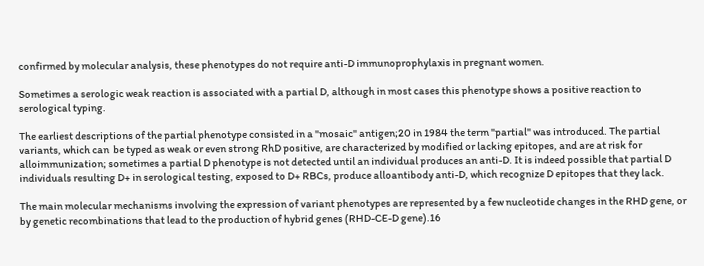confirmed by molecular analysis, these phenotypes do not require anti-D immunoprophylaxis in pregnant women.

Sometimes a serologic weak reaction is associated with a partial D, although in most cases this phenotype shows a positive reaction to serological typing.

The earliest descriptions of the partial phenotype consisted in a "mosaic" antigen;20 in 1984 the term "partial" was introduced. The partial variants, which can  be typed as weak or even strong RhD positive, are characterized by modified or lacking epitopes, and are at risk for alloimmunization; sometimes a partial D phenotype is not detected until an individual produces an anti-D. It is indeed possible that partial D individuals resulting D+ in serological testing, exposed to D+ RBCs, produce alloantibody anti-D, which recognize D epitopes that they lack.

The main molecular mechanisms involving the expression of variant phenotypes are represented by a few nucleotide changes in the RHD gene, or by genetic recombinations that lead to the production of hybrid genes (RHD-CE-D gene).16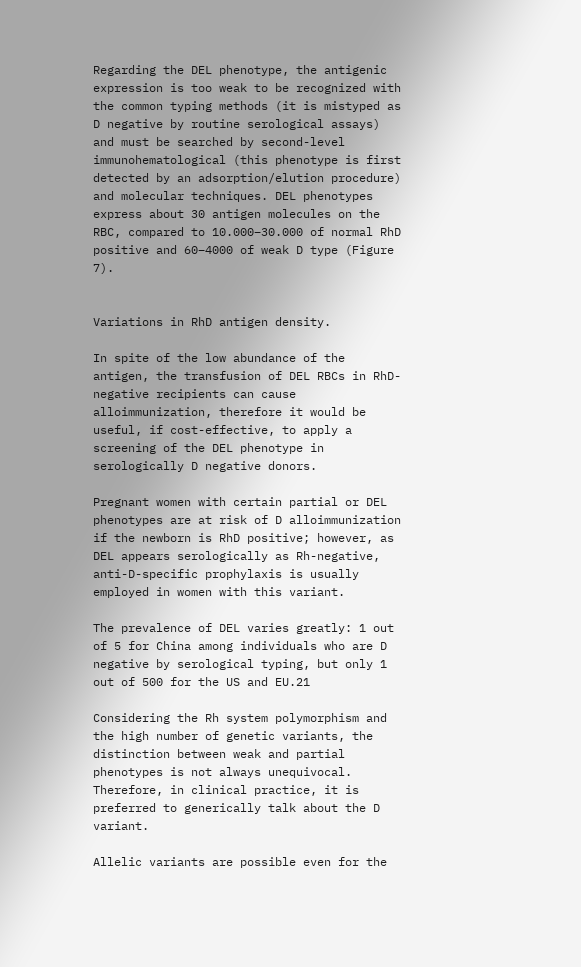Regarding the DEL phenotype, the antigenic expression is too weak to be recognized with the common typing methods (it is mistyped as D negative by routine serological assays) and must be searched by second-level immunohematological (this phenotype is first detected by an adsorption/elution procedure) and molecular techniques. DEL phenotypes express about 30 antigen molecules on the RBC, compared to 10.000–30.000 of normal RhD positive and 60–4000 of weak D type (Figure 7).


Variations in RhD antigen density.

In spite of the low abundance of the antigen, the transfusion of DEL RBCs in RhD-negative recipients can cause alloimmunization, therefore it would be useful, if cost-effective, to apply a screening of the DEL phenotype in serologically D negative donors.

Pregnant women with certain partial or DEL phenotypes are at risk of D alloimmunization if the newborn is RhD positive; however, as DEL appears serologically as Rh-negative, anti-D-specific prophylaxis is usually employed in women with this variant.

The prevalence of DEL varies greatly: 1 out of 5 for China among individuals who are D negative by serological typing, but only 1 out of 500 for the US and EU.21

Considering the Rh system polymorphism and the high number of genetic variants, the distinction between weak and partial phenotypes is not always unequivocal. Therefore, in clinical practice, it is preferred to generically talk about the D variant.

Allelic variants are possible even for the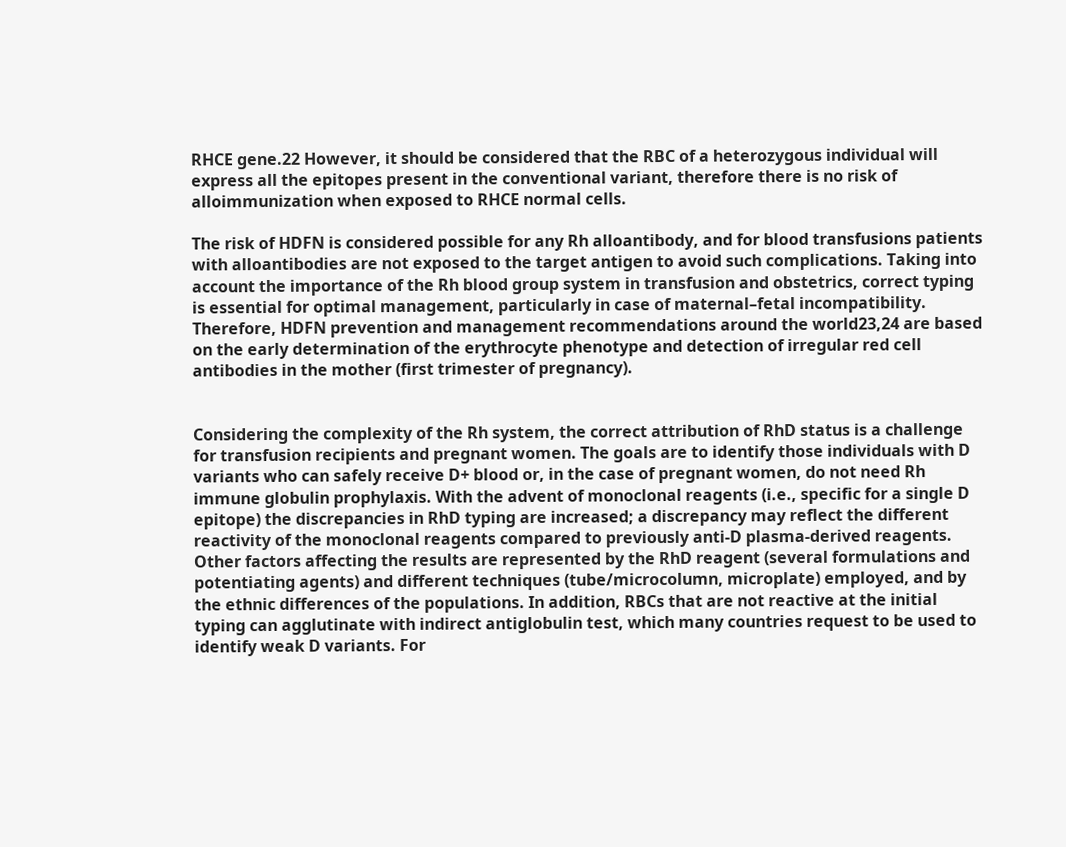RHCE gene.22 However, it should be considered that the RBC of a heterozygous individual will express all the epitopes present in the conventional variant, therefore there is no risk of alloimmunization when exposed to RHCE normal cells.

The risk of HDFN is considered possible for any Rh alloantibody, and for blood transfusions patients with alloantibodies are not exposed to the target antigen to avoid such complications. Taking into account the importance of the Rh blood group system in transfusion and obstetrics, correct typing is essential for optimal management, particularly in case of maternal–fetal incompatibility. Therefore, HDFN prevention and management recommendations around the world23,24 are based on the early determination of the erythrocyte phenotype and detection of irregular red cell antibodies in the mother (first trimester of pregnancy).


Considering the complexity of the Rh system, the correct attribution of RhD status is a challenge for transfusion recipients and pregnant women. The goals are to identify those individuals with D variants who can safely receive D+ blood or, in the case of pregnant women, do not need Rh immune globulin prophylaxis. With the advent of monoclonal reagents (i.e., specific for a single D epitope) the discrepancies in RhD typing are increased; a discrepancy may reflect the different reactivity of the monoclonal reagents compared to previously anti-D plasma-derived reagents. Other factors affecting the results are represented by the RhD reagent (several formulations and potentiating agents) and different techniques (tube/microcolumn, microplate) employed, and by the ethnic differences of the populations. In addition, RBCs that are not reactive at the initial typing can agglutinate with indirect antiglobulin test, which many countries request to be used to identify weak D variants. For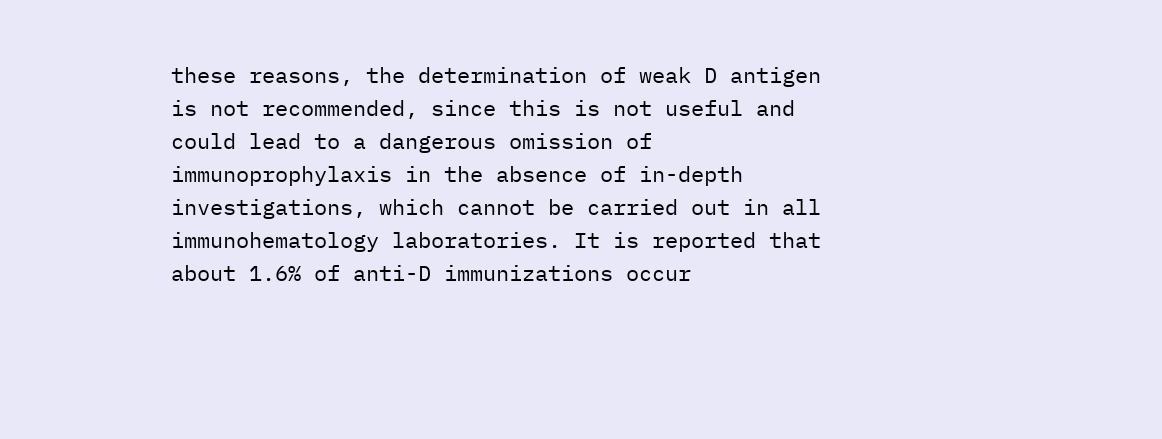these reasons, the determination of weak D antigen is not recommended, since this is not useful and could lead to a dangerous omission of immunoprophylaxis in the absence of in-depth investigations, which cannot be carried out in all immunohematology laboratories. It is reported that about 1.6% of anti-D immunizations occur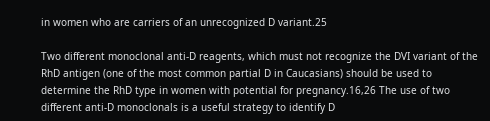in women who are carriers of an unrecognized D variant.25

Two different monoclonal anti-D reagents, which must not recognize the DVI variant of the RhD antigen (one of the most common partial D in Caucasians) should be used to determine the RhD type in women with potential for pregnancy.16,26 The use of two different anti-D monoclonals is a useful strategy to identify D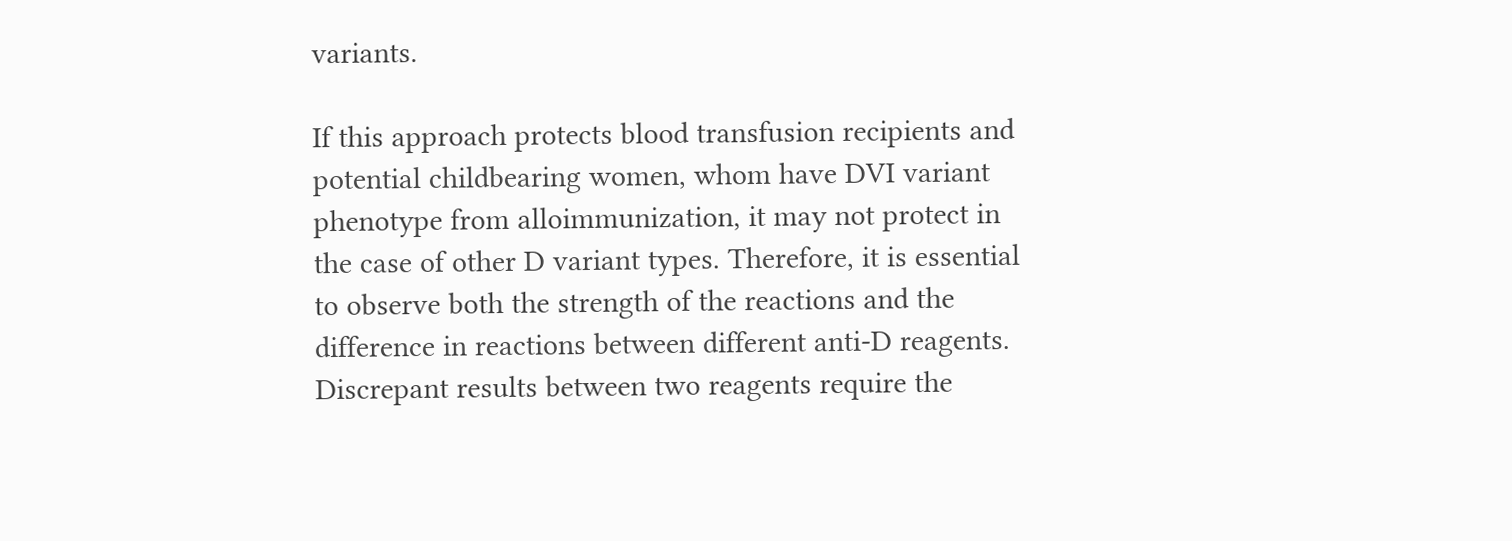variants.

If this approach protects blood transfusion recipients and potential childbearing women, whom have DVI variant phenotype from alloimmunization, it may not protect in the case of other D variant types. Therefore, it is essential to observe both the strength of the reactions and the difference in reactions between different anti-D reagents. Discrepant results between two reagents require the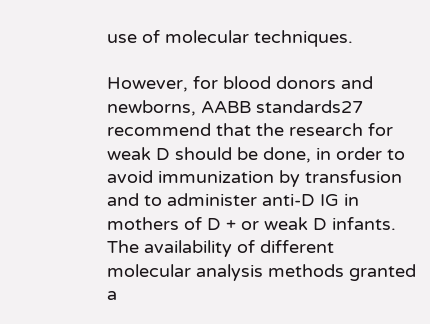use of molecular techniques.

However, for blood donors and newborns, AABB standards27 recommend that the research for weak D should be done, in order to avoid immunization by transfusion and to administer anti-D IG in mothers of D + or weak D infants. The availability of different molecular analysis methods granted a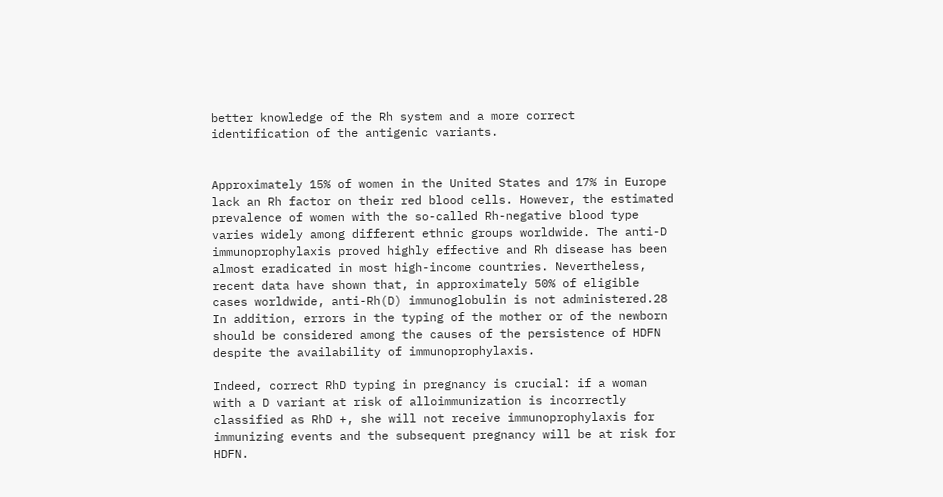better knowledge of the Rh system and a more correct identification of the antigenic variants.


Approximately 15% of women in the United States and 17% in Europe lack an Rh factor on their red blood cells. However, the estimated prevalence of women with the so-called Rh-negative blood type varies widely among different ethnic groups worldwide. The anti-D immunoprophylaxis proved highly effective and Rh disease has been almost eradicated in most high-income countries. Nevertheless, recent data have shown that, in approximately 50% of eligible cases worldwide, anti-Rh(D) immunoglobulin is not administered.28 In addition, errors in the typing of the mother or of the newborn should be considered among the causes of the persistence of HDFN despite the availability of immunoprophylaxis.

Indeed, correct RhD typing in pregnancy is crucial: if a woman with a D variant at risk of alloimmunization is incorrectly classified as RhD +, she will not receive immunoprophylaxis for immunizing events and the subsequent pregnancy will be at risk for HDFN.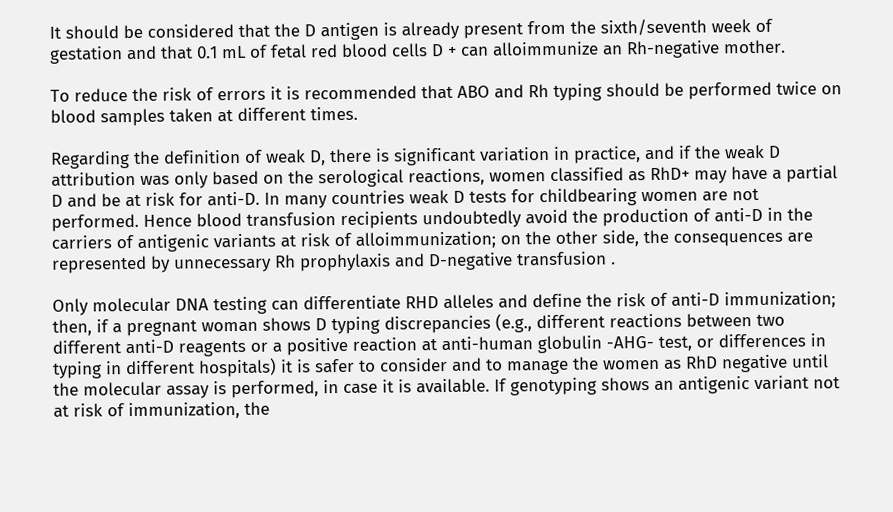It should be considered that the D antigen is already present from the sixth/seventh week of gestation and that 0.1 mL of fetal red blood cells D + can alloimmunize an Rh-negative mother.

To reduce the risk of errors it is recommended that ABO and Rh typing should be performed twice on blood samples taken at different times.

Regarding the definition of weak D, there is significant variation in practice, and if the weak D attribution was only based on the serological reactions, women classified as RhD+ may have a partial D and be at risk for anti-D. In many countries weak D tests for childbearing women are not performed. Hence blood transfusion recipients undoubtedly avoid the production of anti-D in the carriers of antigenic variants at risk of alloimmunization; on the other side, the consequences are represented by unnecessary Rh prophylaxis and D-negative transfusion .

Only molecular DNA testing can differentiate RHD alleles and define the risk of anti-D immunization; then, if a pregnant woman shows D typing discrepancies (e.g., different reactions between two different anti-D reagents or a positive reaction at anti-human globulin -AHG- test, or differences in typing in different hospitals) it is safer to consider and to manage the women as RhD negative until the molecular assay is performed, in case it is available. If genotyping shows an antigenic variant not at risk of immunization, the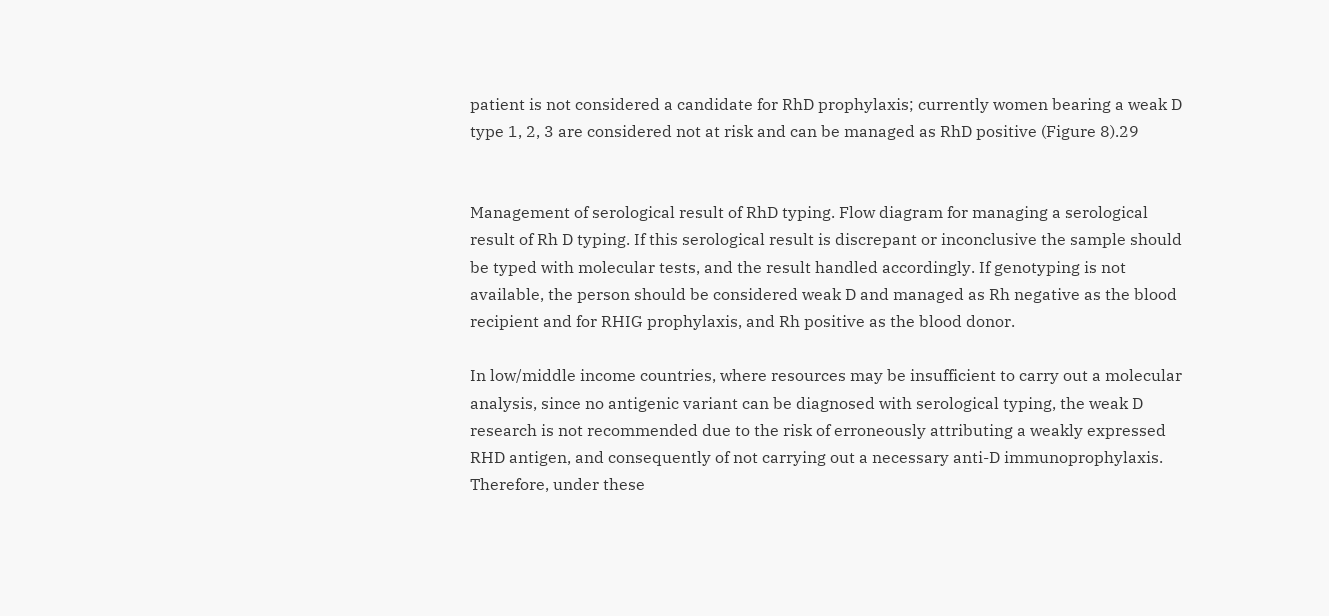patient is not considered a candidate for RhD prophylaxis; currently women bearing a weak D type 1, 2, 3 are considered not at risk and can be managed as RhD positive (Figure 8).29


Management of serological result of RhD typing. Flow diagram for managing a serological result of Rh D typing. If this serological result is discrepant or inconclusive the sample should be typed with molecular tests, and the result handled accordingly. If genotyping is not available, the person should be considered weak D and managed as Rh negative as the blood recipient and for RHIG prophylaxis, and Rh positive as the blood donor.

In low/middle income countries, where resources may be insufficient to carry out a molecular analysis, since no antigenic variant can be diagnosed with serological typing, the weak D research is not recommended due to the risk of erroneously attributing a weakly expressed RHD antigen, and consequently of not carrying out a necessary anti-D immunoprophylaxis. Therefore, under these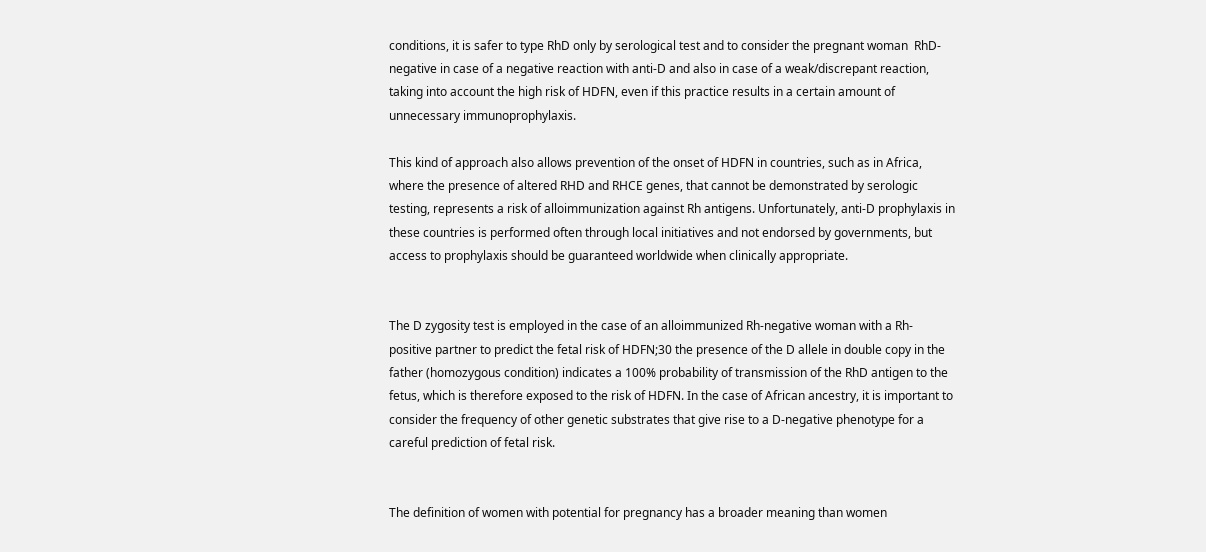conditions, it is safer to type RhD only by serological test and to consider the pregnant woman  RhD-negative in case of a negative reaction with anti-D and also in case of a weak/discrepant reaction, taking into account the high risk of HDFN, even if this practice results in a certain amount of unnecessary immunoprophylaxis.

This kind of approach also allows prevention of the onset of HDFN in countries, such as in Africa, where the presence of altered RHD and RHCE genes, that cannot be demonstrated by serologic testing, represents a risk of alloimmunization against Rh antigens. Unfortunately, anti-D prophylaxis in these countries is performed often through local initiatives and not endorsed by governments, but access to prophylaxis should be guaranteed worldwide when clinically appropriate.


The D zygosity test is employed in the case of an alloimmunized Rh-negative woman with a Rh-positive partner to predict the fetal risk of HDFN;30 the presence of the D allele in double copy in the father (homozygous condition) indicates a 100% probability of transmission of the RhD antigen to the fetus, which is therefore exposed to the risk of HDFN. In the case of African ancestry, it is important to consider the frequency of other genetic substrates that give rise to a D-negative phenotype for a careful prediction of fetal risk.


The definition of women with potential for pregnancy has a broader meaning than women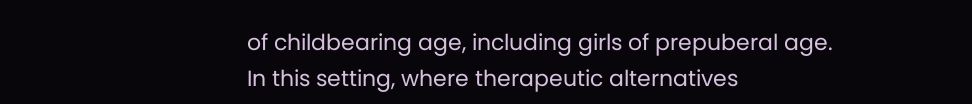of childbearing age, including girls of prepuberal age. In this setting, where therapeutic alternatives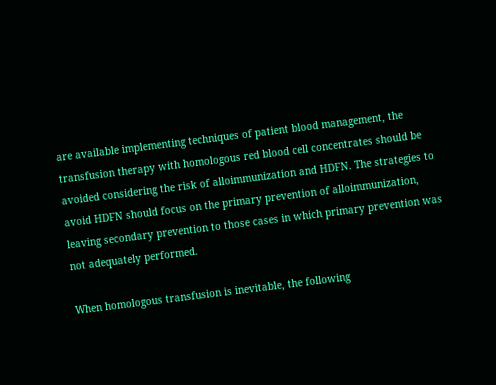are available implementing techniques of patient blood management, the transfusion therapy with homologous red blood cell concentrates should be avoided considering the risk of alloimmunization and HDFN. The strategies to avoid HDFN should focus on the primary prevention of alloimmunization, leaving secondary prevention to those cases in which primary prevention was not adequately performed.

When homologous transfusion is inevitable, the following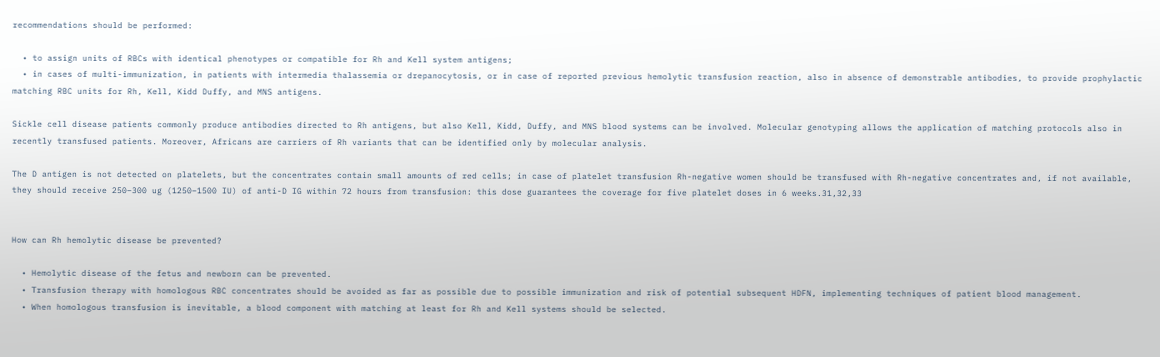recommendations should be performed:

  • to assign units of RBCs with identical phenotypes or compatible for Rh and Kell system antigens;
  • in cases of multi-immunization, in patients with intermedia thalassemia or drepanocytosis, or in case of reported previous hemolytic transfusion reaction, also in absence of demonstrable antibodies, to provide prophylactic matching RBC units for Rh, Kell, Kidd Duffy, and MNS antigens.

Sickle cell disease patients commonly produce antibodies directed to Rh antigens, but also Kell, Kidd, Duffy, and MNS blood systems can be involved. Molecular genotyping allows the application of matching protocols also in recently transfused patients. Moreover, Africans are carriers of Rh variants that can be identified only by molecular analysis.

The D antigen is not detected on platelets, but the concentrates contain small amounts of red cells; in case of platelet transfusion Rh-negative women should be transfused with Rh-negative concentrates and, if not available, they should receive 250–300 ug (1250–1500 IU) of anti-D IG within 72 hours from transfusion: this dose guarantees the coverage for five platelet doses in 6 weeks.31,32,33


How can Rh hemolytic disease be prevented?

  • Hemolytic disease of the fetus and newborn can be prevented.
  • Transfusion therapy with homologous RBC concentrates should be avoided as far as possible due to possible immunization and risk of potential subsequent HDFN, implementing techniques of patient blood management.
  • When homologous transfusion is inevitable, a blood component with matching at least for Rh and Kell systems should be selected.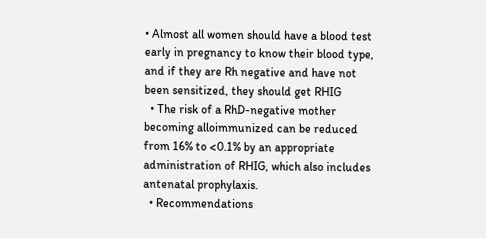• Almost all women should have a blood test early in pregnancy to know their blood type, and if they are Rh negative and have not been sensitized, they should get RHIG
  • The risk of a RhD-negative mother becoming alloimmunized can be reduced from 16% to <0.1% by an appropriate administration of RHIG, which also includes antenatal prophylaxis.
  • Recommendations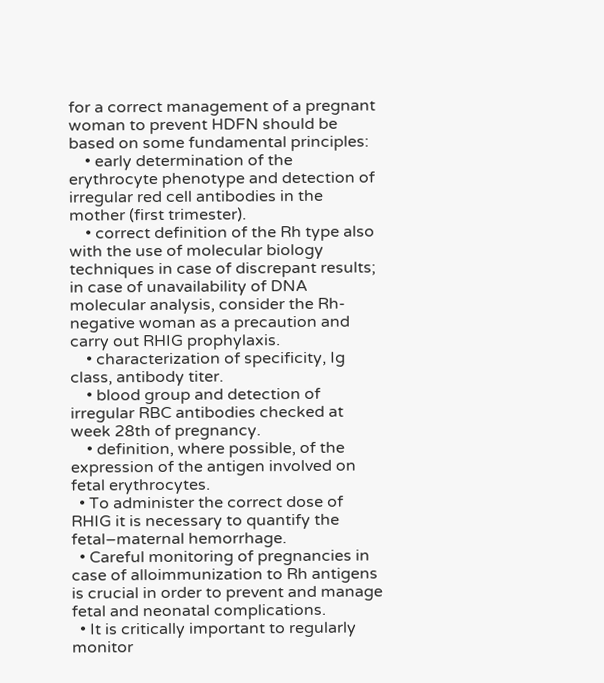for a correct management of a pregnant woman to prevent HDFN should be based on some fundamental principles:
    • early determination of the erythrocyte phenotype and detection of irregular red cell antibodies in the mother (first trimester).
    • correct definition of the Rh type also with the use of molecular biology techniques in case of discrepant results; in case of unavailability of DNA molecular analysis, consider the Rh-negative woman as a precaution and carry out RHIG prophylaxis.
    • characterization of specificity, Ig class, antibody titer.
    • blood group and detection of irregular RBC antibodies checked at week 28th of pregnancy.
    • definition, where possible, of the expression of the antigen involved on fetal erythrocytes.
  • To administer the correct dose of RHIG it is necessary to quantify the fetal–maternal hemorrhage.
  • Careful monitoring of pregnancies in case of alloimmunization to Rh antigens is crucial in order to prevent and manage fetal and neonatal complications.
  • It is critically important to regularly monitor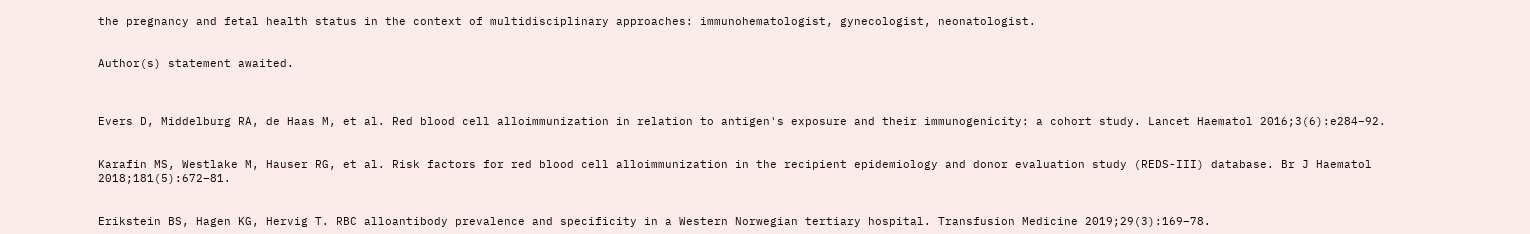the pregnancy and fetal health status in the context of multidisciplinary approaches: immunohematologist, gynecologist, neonatologist.


Author(s) statement awaited.



Evers D, Middelburg RA, de Haas M, et al. Red blood cell alloimmunization in relation to antigen's exposure and their immunogenicity: a cohort study. Lancet Haematol 2016;3(6):e284–92.


Karafin MS, Westlake M, Hauser RG, et al. Risk factors for red blood cell alloimmunization in the recipient epidemiology and donor evaluation study (REDS-III) database. Br J Haematol 2018;181(5):672–81.


Erikstein BS, Hagen KG, Hervig T. RBC alloantibody prevalence and specificity in a Western Norwegian tertiary hospital. Transfusion Medicine 2019;29(3):169–78.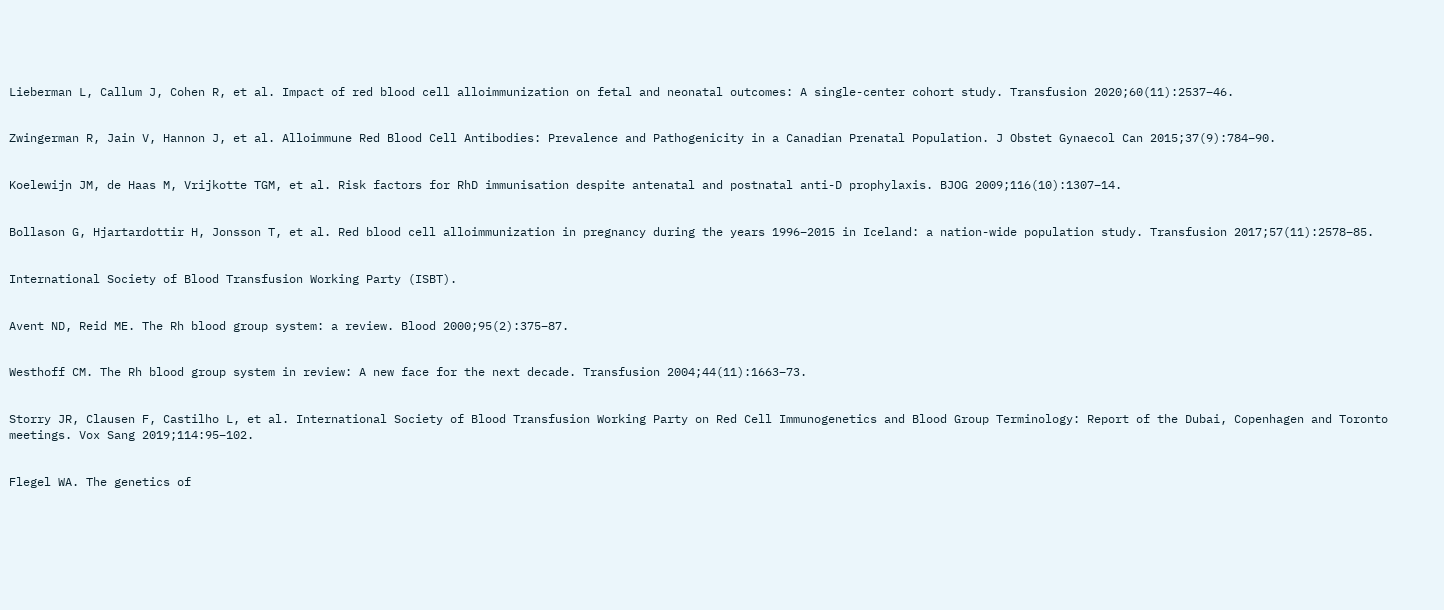Lieberman L, Callum J, Cohen R, et al. Impact of red blood cell alloimmunization on fetal and neonatal outcomes: A single-center cohort study. Transfusion 2020;60(11):2537–46.


Zwingerman R, Jain V, Hannon J, et al. Alloimmune Red Blood Cell Antibodies: Prevalence and Pathogenicity in a Canadian Prenatal Population. J Obstet Gynaecol Can 2015;37(9):784–90.


Koelewijn JM, de Haas M, Vrijkotte TGM, et al. Risk factors for RhD immunisation despite antenatal and postnatal anti-D prophylaxis. BJOG 2009;116(10):1307–14.


Bollason G, Hjartardottir H, Jonsson T, et al. Red blood cell alloimmunization in pregnancy during the years 1996–2015 in Iceland: a nation-wide population study. Transfusion 2017;57(11):2578–85.


International Society of Blood Transfusion Working Party (ISBT).


Avent ND, Reid ME. The Rh blood group system: a review. Blood 2000;95(2):375–87.


Westhoff CM. The Rh blood group system in review: A new face for the next decade. Transfusion 2004;44(11):1663–73.


Storry JR, Clausen F, Castilho L, et al. International Society of Blood Transfusion Working Party on Red Cell Immunogenetics and Blood Group Terminology: Report of the Dubai, Copenhagen and Toronto meetings. Vox Sang 2019;114:95–102.


Flegel WA. The genetics of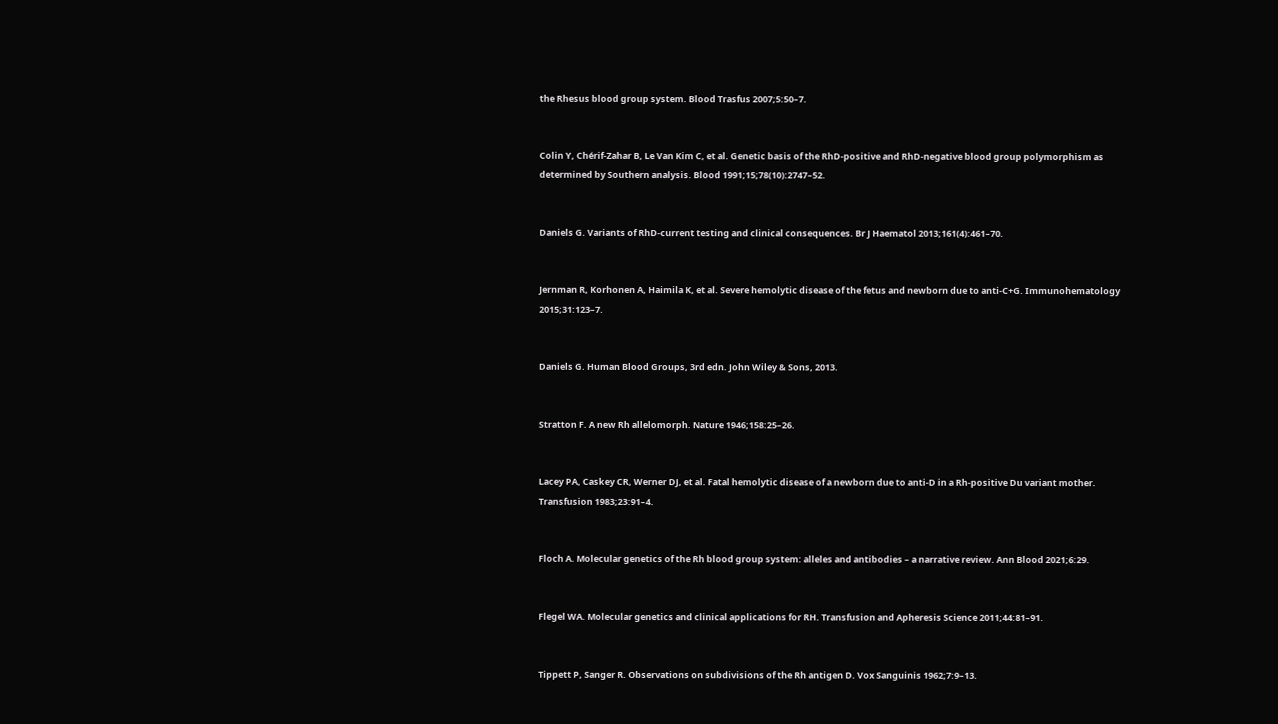the Rhesus blood group system. Blood Trasfus 2007;5:50–7.


Colin Y, Chérif-Zahar B, Le Van Kim C, et al. Genetic basis of the RhD-positive and RhD-negative blood group polymorphism as determined by Southern analysis. Blood 1991;15;78(10):2747–52.


Daniels G. Variants of RhD-current testing and clinical consequences. Br J Haematol 2013;161(4):461–70.


Jernman R, Korhonen A, Haimila K, et al. Severe hemolytic disease of the fetus and newborn due to anti-C+G. Immunohematology 2015;31:123–7.


Daniels G. Human Blood Groups, 3rd edn. John Wiley & Sons, 2013.


Stratton F. A new Rh allelomorph. Nature 1946;158:25–26.


Lacey PA, Caskey CR, Werner DJ, et al. Fatal hemolytic disease of a newborn due to anti-D in a Rh-positive Du variant mother. Transfusion 1983;23:91–4.


Floch A. Molecular genetics of the Rh blood group system: alleles and antibodies – a narrative review. Ann Blood 2021;6:29.


Flegel WA. Molecular genetics and clinical applications for RH. Transfusion and Apheresis Science 2011;44:81–91.


Tippett P, Sanger R. Observations on subdivisions of the Rh antigen D. Vox Sanguinis 1962;7:9–13.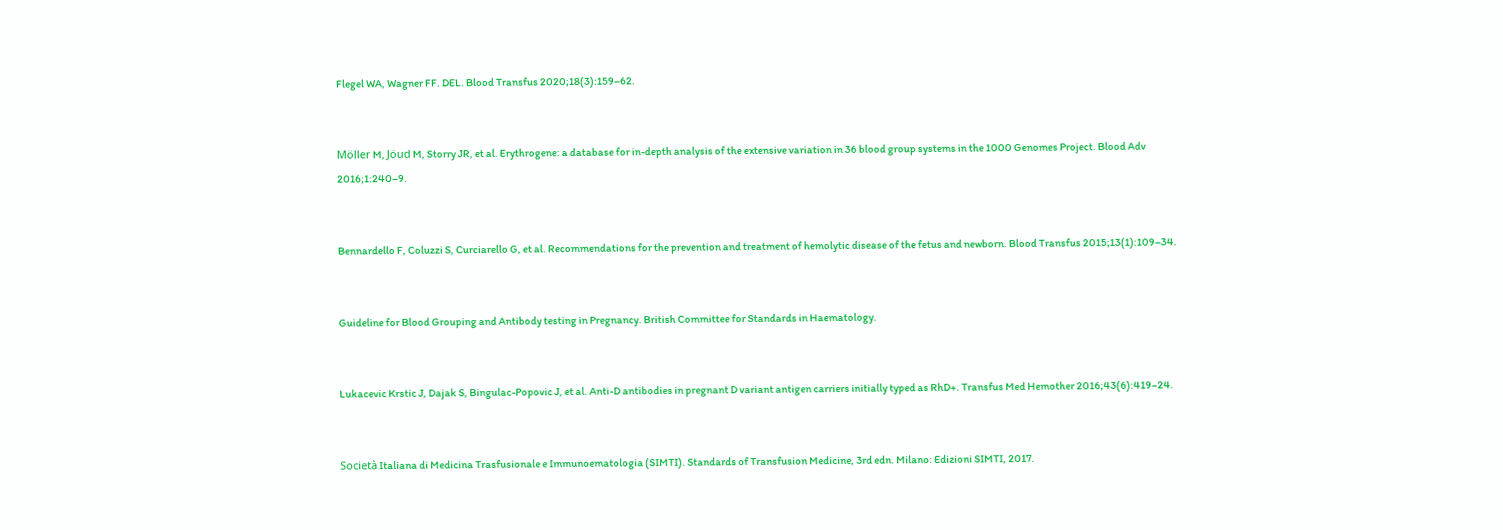Flegel WA, Wagner FF. DEL. Blood Transfus 2020;18(3):159–62.


Möller M, Jöud M, Storry JR, et al. Erythrogene: a database for in-depth analysis of the extensive variation in 36 blood group systems in the 1000 Genomes Project. Blood Adv 2016;1:240–9.


Bennardello F, Coluzzi S, Curciarello G, et al. Recommendations for the prevention and treatment of hemolytic disease of the fetus and newborn. Blood Transfus 2015;13(1):109–34.


Guideline for Blood Grouping and Antibody testing in Pregnancy. British Committee for Standards in Haematology.


Lukacevic Krstic J, Dajak S, Bingulac-Popovic J, et al. Anti-D antibodies in pregnant D variant antigen carriers initially typed as RhD+. Transfus Med Hemother 2016;43(6):419–24.


Società Italiana di Medicina Trasfusionale e Immunoematologia (SIMTI). Standards of Transfusion Medicine, 3rd edn. Milano: Edizioni SIMTI, 2017.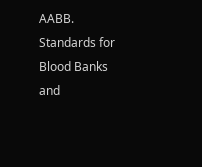AABB. Standards for Blood Banks and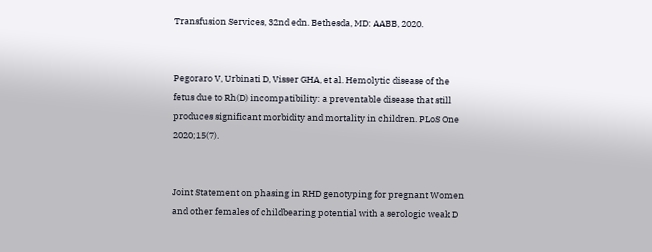Transfusion Services, 32nd edn. Bethesda, MD: AABB, 2020.


Pegoraro V, Urbinati D, Visser GHA, et al. Hemolytic disease of the fetus due to Rh(D) incompatibility: a preventable disease that still produces significant morbidity and mortality in children. PLoS One 2020;15(7).


Joint Statement on phasing in RHD genotyping for pregnant Women and other females of childbearing potential with a serologic weak D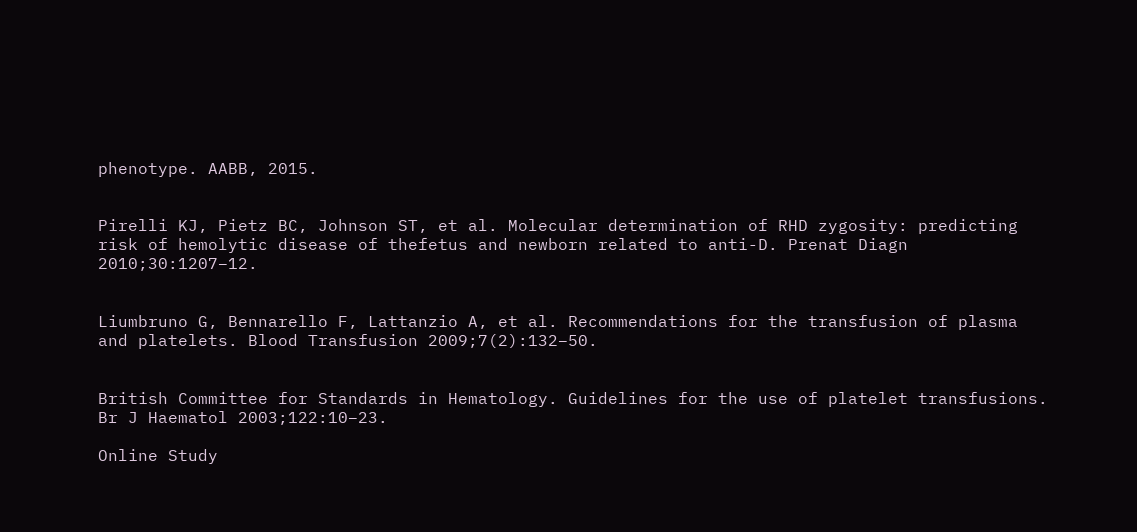phenotype. AABB, 2015.


Pirelli KJ, Pietz BC, Johnson ST, et al. Molecular determination of RHD zygosity: predicting risk of hemolytic disease of thefetus and newborn related to anti-D. Prenat Diagn 2010;30:1207–12.


Liumbruno G, Bennarello F, Lattanzio A, et al. Recommendations for the transfusion of plasma and platelets. Blood Transfusion 2009;7(2):132–50.


British Committee for Standards in Hematology. Guidelines for the use of platelet transfusions. Br J Haematol 2003;122:10–23.

Online Study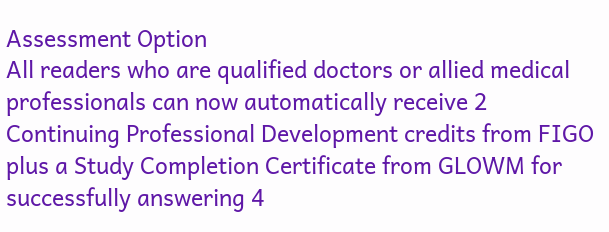Assessment Option
All readers who are qualified doctors or allied medical professionals can now automatically receive 2 Continuing Professional Development credits from FIGO plus a Study Completion Certificate from GLOWM for successfully answering 4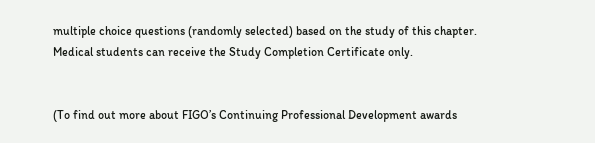multiple choice questions (randomly selected) based on the study of this chapter.
Medical students can receive the Study Completion Certificate only.


(To find out more about FIGO’s Continuing Professional Development awards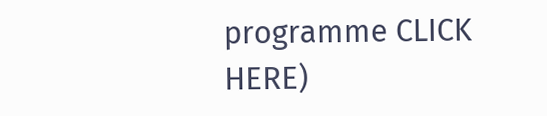programme CLICK HERE)